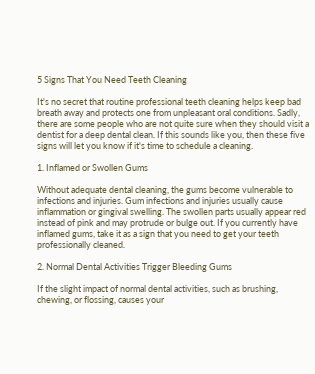5 Signs That You Need Teeth Cleaning

It's no secret that routine professional teeth cleaning helps keep bad breath away and protects one from unpleasant oral conditions. Sadly, there are some people who are not quite sure when they should visit a dentist for a deep dental clean. If this sounds like you, then these five signs will let you know if it's time to schedule a cleaning.

1. Inflamed or Swollen Gums

Without adequate dental cleaning, the gums become vulnerable to infections and injuries. Gum infections and injuries usually cause inflammation or gingival swelling. The swollen parts usually appear red instead of pink and may protrude or bulge out. If you currently have inflamed gums, take it as a sign that you need to get your teeth professionally cleaned.

2. Normal Dental Activities Trigger Bleeding Gums

If the slight impact of normal dental activities, such as brushing, chewing, or flossing, causes your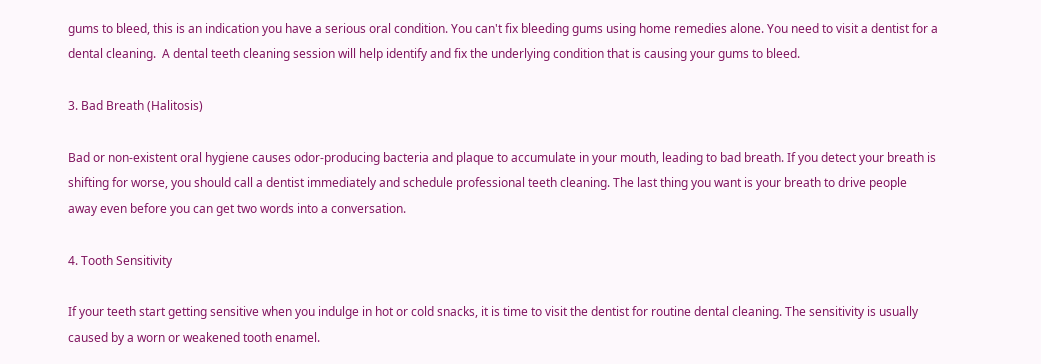gums to bleed, this is an indication you have a serious oral condition. You can't fix bleeding gums using home remedies alone. You need to visit a dentist for a dental cleaning.  A dental teeth cleaning session will help identify and fix the underlying condition that is causing your gums to bleed.

3. Bad Breath (Halitosis)

Bad or non-existent oral hygiene causes odor-producing bacteria and plaque to accumulate in your mouth, leading to bad breath. If you detect your breath is shifting for worse, you should call a dentist immediately and schedule professional teeth cleaning. The last thing you want is your breath to drive people away even before you can get two words into a conversation.

4. Tooth Sensitivity

If your teeth start getting sensitive when you indulge in hot or cold snacks, it is time to visit the dentist for routine dental cleaning. The sensitivity is usually caused by a worn or weakened tooth enamel.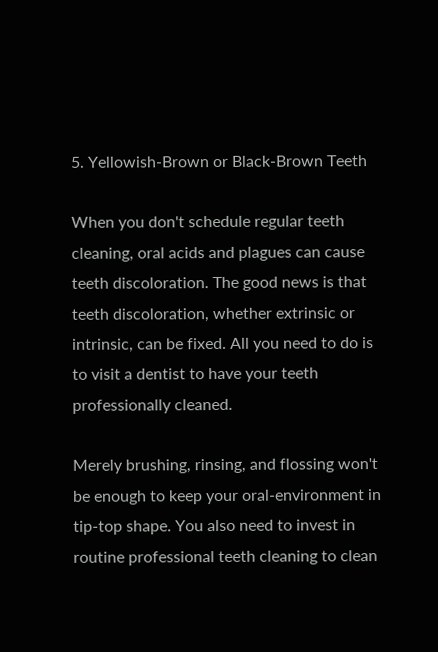5. Yellowish-Brown or Black-Brown Teeth

When you don't schedule regular teeth cleaning, oral acids and plagues can cause teeth discoloration. The good news is that teeth discoloration, whether extrinsic or intrinsic, can be fixed. All you need to do is to visit a dentist to have your teeth professionally cleaned.

Merely brushing, rinsing, and flossing won't be enough to keep your oral-environment in tip-top shape. You also need to invest in routine professional teeth cleaning to clean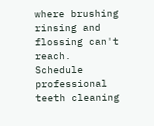where brushing rinsing and flossing can't reach. Schedule professional teeth cleaning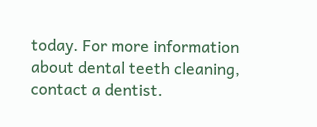today. For more information about dental teeth cleaning, contact a dentist.